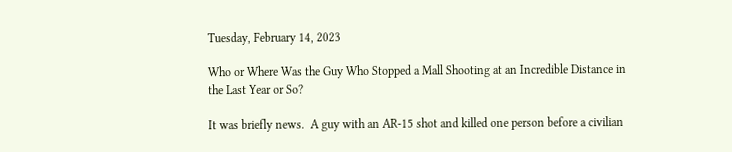Tuesday, February 14, 2023

Who or Where Was the Guy Who Stopped a Mall Shooting at an Incredible Distance in the Last Year or So?

It was briefly news.  A guy with an AR-15 shot and killed one person before a civilian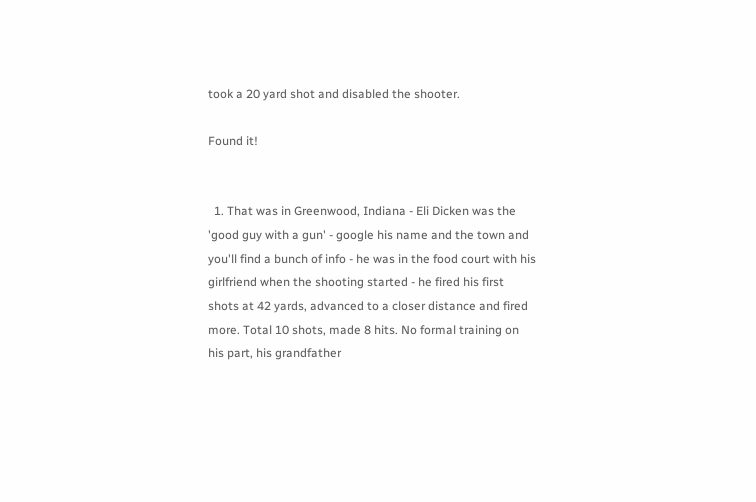took a 20 yard shot and disabled the shooter.

Found it!


  1. That was in Greenwood, Indiana - Eli Dicken was the 'good guy with a gun' - google his name and the town and you'll find a bunch of info - he was in the food court with his girlfriend when the shooting started - he fired his first shots at 42 yards, advanced to a closer distance and fired more. Total 10 shots, made 8 hits. No formal training on his part, his grandfather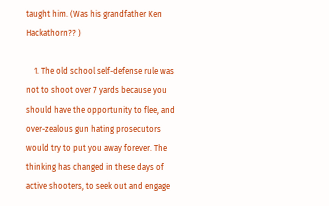taught him. (Was his grandfather Ken Hackathorn?? )

    1. The old school self-defense rule was not to shoot over 7 yards because you should have the opportunity to flee, and over-zealous gun hating prosecutors would try to put you away forever. The thinking has changed in these days of active shooters, to seek out and engage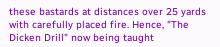these bastards at distances over 25 yards with carefully placed fire. Hence, "The Dicken Drill" now being taught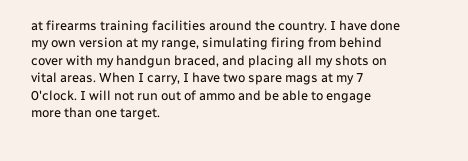at firearms training facilities around the country. I have done my own version at my range, simulating firing from behind cover with my handgun braced, and placing all my shots on vital areas. When I carry, I have two spare mags at my 7 0'clock. I will not run out of ammo and be able to engage more than one target.